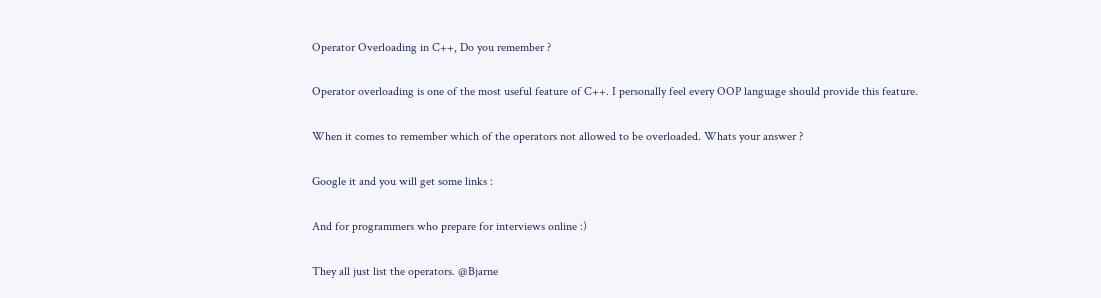Operator Overloading in C++, Do you remember ?

Operator overloading is one of the most useful feature of C++. I personally feel every OOP language should provide this feature.

When it comes to remember which of the operators not allowed to be overloaded. Whats your answer ?

Google it and you will get some links :

And for programmers who prepare for interviews online :)

They all just list the operators. @Bjarne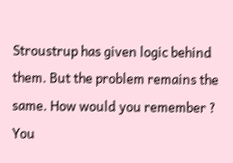Stroustrup has given logic behind them. But the problem remains the same. How would you remember ? You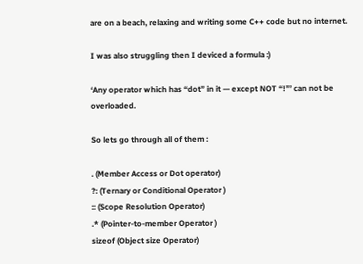are on a beach, relaxing and writing some C++ code but no internet.

I was also struggling then I deviced a formula :)

‘Any operator which has “dot” in it — except NOT “!”’ can not be overloaded.

So lets go through all of them :

. (Member Access or Dot operator)
?: (Ternary or Conditional Operator )
:: (Scope Resolution Operator)
.* (Pointer-to-member Operator )
sizeof (Object size Operator)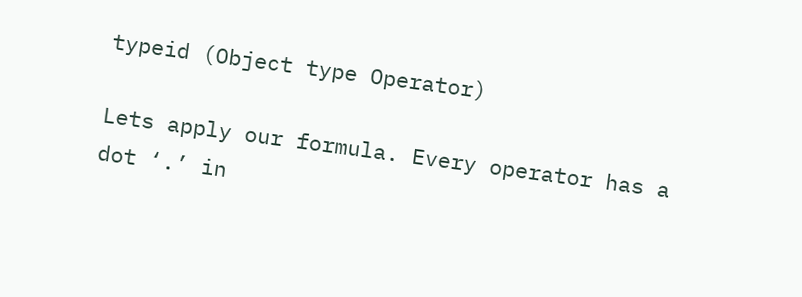typeid (Object type Operator)

Lets apply our formula. Every operator has a dot ‘.’ in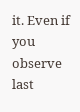it. Even if you observe last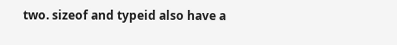two. sizeof and typeid also have a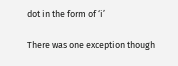dot in the form of ‘i’

There was one exception though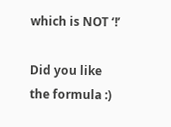which is NOT ‘!’

Did you like the formula :)